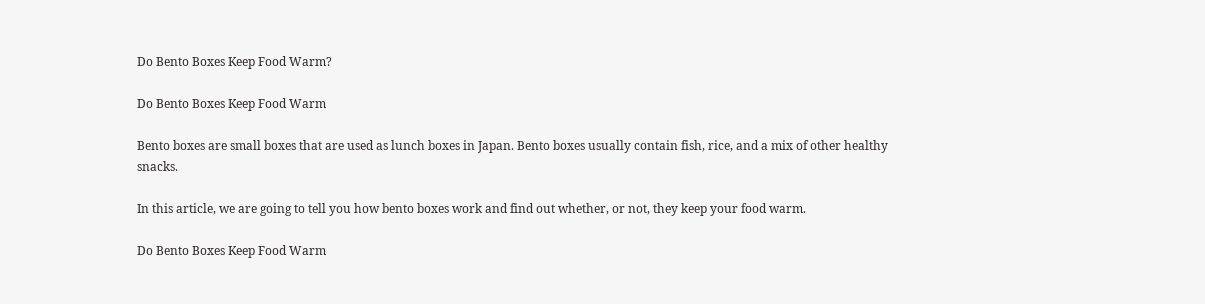Do Bento Boxes Keep Food Warm?

Do Bento Boxes Keep Food Warm

Bento boxes are small boxes that are used as lunch boxes in Japan. Bento boxes usually contain fish, rice, and a mix of other healthy snacks.

In this article, we are going to tell you how bento boxes work and find out whether, or not, they keep your food warm.

Do Bento Boxes Keep Food Warm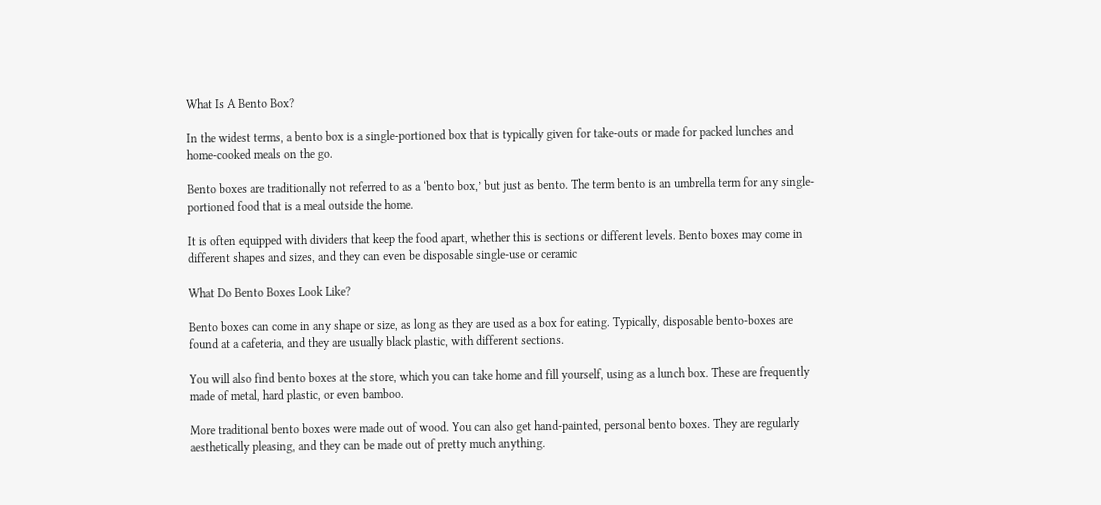What Is A Bento Box?

In the widest terms, a bento box is a single-portioned box that is typically given for take-outs or made for packed lunches and home-cooked meals on the go.

Bento boxes are traditionally not referred to as a ‘bento box,’ but just as bento. The term bento is an umbrella term for any single-portioned food that is a meal outside the home.

It is often equipped with dividers that keep the food apart, whether this is sections or different levels. Bento boxes may come in different shapes and sizes, and they can even be disposable single-use or ceramic

What Do Bento Boxes Look Like?

Bento boxes can come in any shape or size, as long as they are used as a box for eating. Typically, disposable bento-boxes are found at a cafeteria, and they are usually black plastic, with different sections.

You will also find bento boxes at the store, which you can take home and fill yourself, using as a lunch box. These are frequently made of metal, hard plastic, or even bamboo.

More traditional bento boxes were made out of wood. You can also get hand-painted, personal bento boxes. They are regularly aesthetically pleasing, and they can be made out of pretty much anything.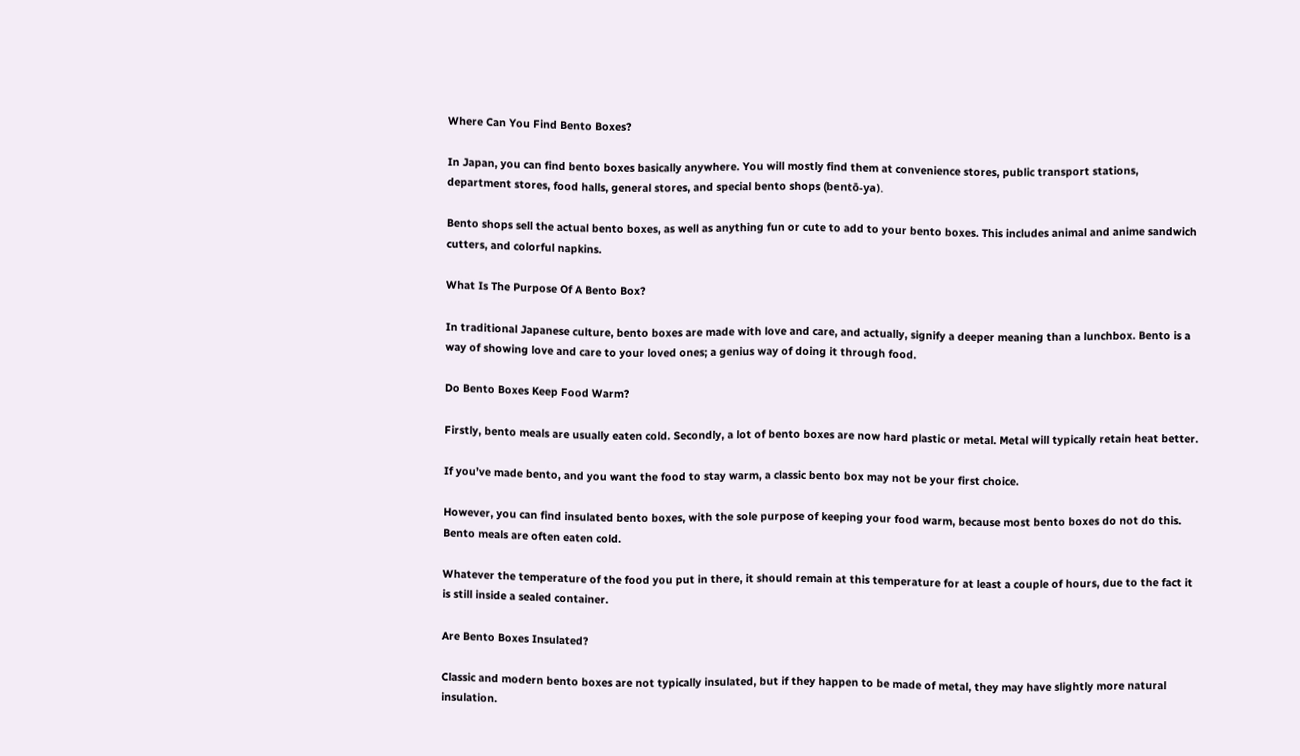Where Can You Find Bento Boxes?

In Japan, you can find bento boxes basically anywhere. You will mostly find them at convenience stores, public transport stations, department stores, food halls, general stores, and special bento shops (bentō-ya).

Bento shops sell the actual bento boxes, as well as anything fun or cute to add to your bento boxes. This includes animal and anime sandwich cutters, and colorful napkins.

What Is The Purpose Of A Bento Box?

In traditional Japanese culture, bento boxes are made with love and care, and actually, signify a deeper meaning than a lunchbox. Bento is a way of showing love and care to your loved ones; a genius way of doing it through food.

Do Bento Boxes Keep Food Warm?

Firstly, bento meals are usually eaten cold. Secondly, a lot of bento boxes are now hard plastic or metal. Metal will typically retain heat better.

If you’ve made bento, and you want the food to stay warm, a classic bento box may not be your first choice.

However, you can find insulated bento boxes, with the sole purpose of keeping your food warm, because most bento boxes do not do this. Bento meals are often eaten cold.

Whatever the temperature of the food you put in there, it should remain at this temperature for at least a couple of hours, due to the fact it is still inside a sealed container.

Are Bento Boxes Insulated?

Classic and modern bento boxes are not typically insulated, but if they happen to be made of metal, they may have slightly more natural insulation.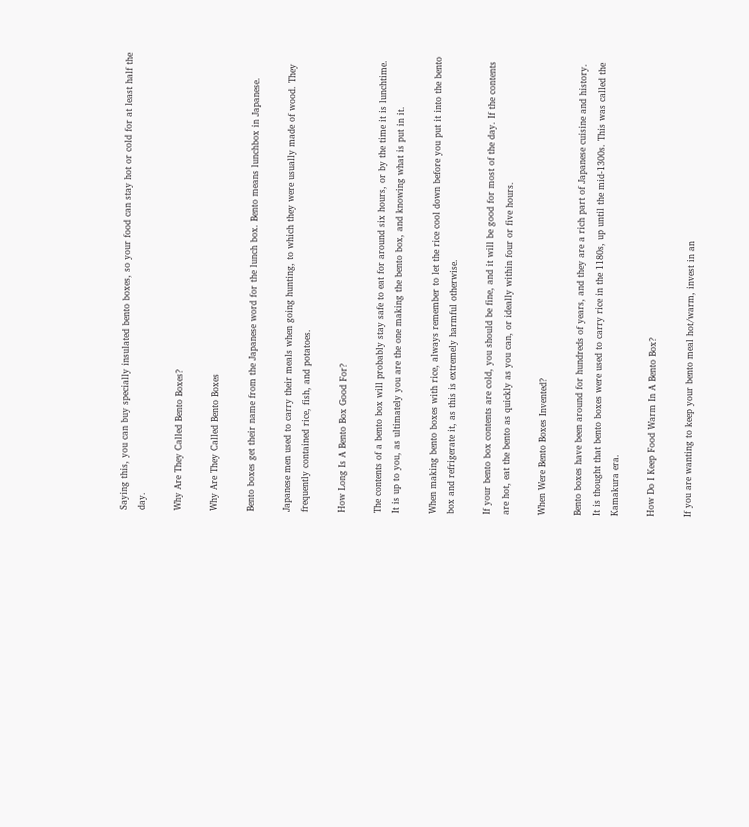Saying this, you can buy specially insulated bento boxes, so your food can stay hot or cold for at least half the day.

Why Are They Called Bento Boxes?

Why Are They Called Bento Boxes

Bento boxes get their name from the Japanese word for the lunch box. Bento means lunchbox in Japanese.

Japanese men used to carry their meals when going hunting, to which they were usually made of wood. They frequently contained rice, fish, and potatoes.

How Long Is A Bento Box Good For?

The contents of a bento box will probably stay safe to eat for around six hours, or by the time it is lunchtime. It is up to you, as ultimately you are the one making the bento box, and knowing what is put in it.

When making bento boxes with rice, always remember to let the rice cool down before you put it into the bento box and refrigerate it, as this is extremely harmful otherwise.

If your bento box contents are cold, you should be fine, and it will be good for most of the day. If the contents are hot, eat the bento as quickly as you can, or ideally within four or five hours.

When Were Bento Boxes Invented?

Bento boxes have been around for hundreds of years, and they are a rich part of Japanese cuisine and history. It is thought that bento boxes were used to carry rice in the 1180s, up until the mid-1300s. This was called the Kamakura era.

How Do I Keep Food Warm In A Bento Box?

If you are wanting to keep your bento meal hot/warm, invest in an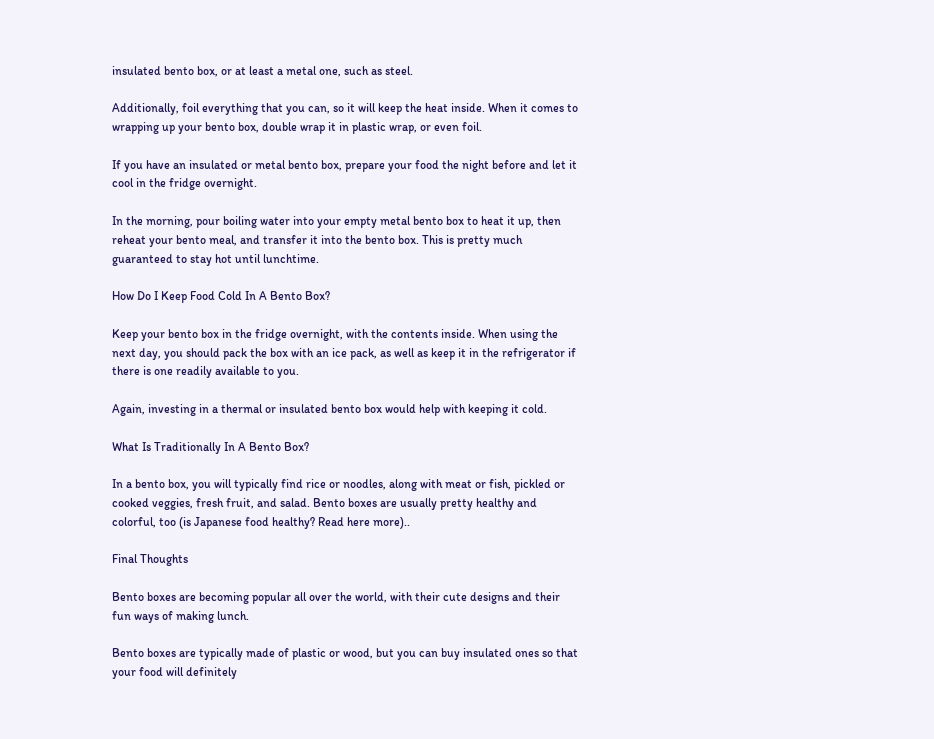insulated bento box, or at least a metal one, such as steel.

Additionally, foil everything that you can, so it will keep the heat inside. When it comes to wrapping up your bento box, double wrap it in plastic wrap, or even foil.

If you have an insulated or metal bento box, prepare your food the night before and let it cool in the fridge overnight.

In the morning, pour boiling water into your empty metal bento box to heat it up, then reheat your bento meal, and transfer it into the bento box. This is pretty much guaranteed to stay hot until lunchtime.

How Do I Keep Food Cold In A Bento Box?

Keep your bento box in the fridge overnight, with the contents inside. When using the next day, you should pack the box with an ice pack, as well as keep it in the refrigerator if there is one readily available to you.

Again, investing in a thermal or insulated bento box would help with keeping it cold.

What Is Traditionally In A Bento Box?

In a bento box, you will typically find rice or noodles, along with meat or fish, pickled or cooked veggies, fresh fruit, and salad. Bento boxes are usually pretty healthy and colorful, too (is Japanese food healthy? Read here more)..

Final Thoughts

Bento boxes are becoming popular all over the world, with their cute designs and their fun ways of making lunch.

Bento boxes are typically made of plastic or wood, but you can buy insulated ones so that your food will definitely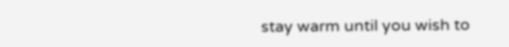stay warm until you wish to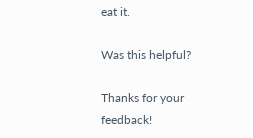eat it.

Was this helpful?

Thanks for your feedback!